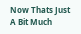Now Thats Just A Bit Much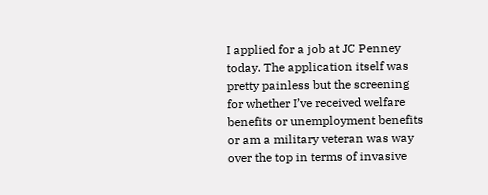I applied for a job at JC Penney today. The application itself was pretty painless but the screening for whether I’ve received welfare benefits or unemployment benefits or am a military veteran was way over the top in terms of invasive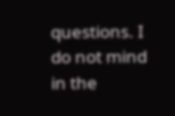questions. I do not mind in the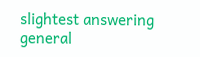slightest answering general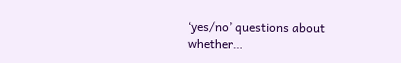‘yes/no’ questions about whether…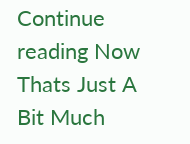Continue reading Now Thats Just A Bit Much